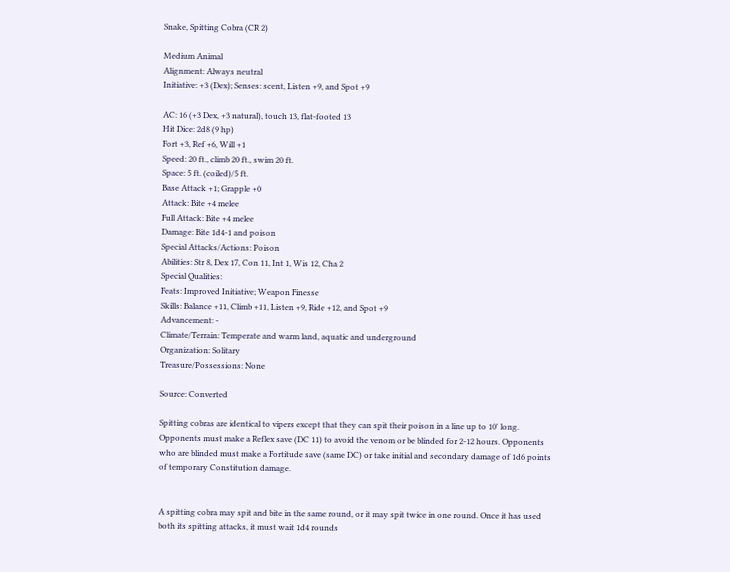Snake, Spitting Cobra (CR 2)

Medium Animal
Alignment: Always neutral
Initiative: +3 (Dex); Senses: scent, Listen +9, and Spot +9

AC: 16 (+3 Dex, +3 natural), touch 13, flat-footed 13
Hit Dice: 2d8 (9 hp)
Fort +3, Ref +6, Will +1
Speed: 20 ft., climb 20 ft., swim 20 ft.
Space: 5 ft. (coiled)/5 ft.
Base Attack +1; Grapple +0
Attack: Bite +4 melee
Full Attack: Bite +4 melee
Damage: Bite 1d4-1 and poison
Special Attacks/Actions: Poison
Abilities: Str 8, Dex 17, Con 11, Int 1, Wis 12, Cha 2
Special Qualities:
Feats: Improved Initiative; Weapon Finesse
Skills: Balance +11, Climb +11, Listen +9, Ride +12, and Spot +9
Advancement: -
Climate/Terrain: Temperate and warm land, aquatic and underground
Organization: Solitary
Treasure/Possessions: None

Source: Converted

Spitting cobras are identical to vipers except that they can spit their poison in a line up to 10' long. Opponents must make a Reflex save (DC 11) to avoid the venom or be blinded for 2-12 hours. Opponents who are blinded must make a Fortitude save (same DC) or take initial and secondary damage of 1d6 points of temporary Constitution damage.


A spitting cobra may spit and bite in the same round, or it may spit twice in one round. Once it has used both its spitting attacks, it must wait 1d4 rounds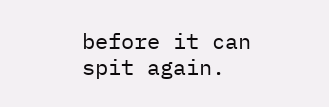before it can spit again.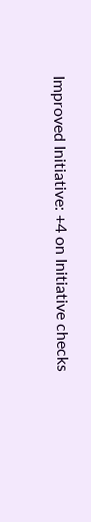Improved Initiative: +4 on Initiative checks